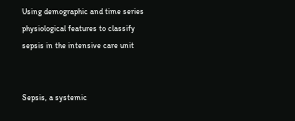Using demographic and time series physiological features to classify sepsis in the intensive care unit


Sepsis, a systemic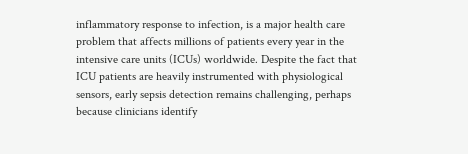inflammatory response to infection, is a major health care problem that affects millions of patients every year in the intensive care units (ICUs) worldwide. Despite the fact that ICU patients are heavily instrumented with physiological sensors, early sepsis detection remains challenging, perhaps because clinicians identify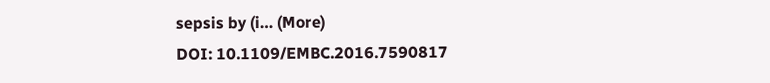sepsis by (i… (More)
DOI: 10.1109/EMBC.2016.7590817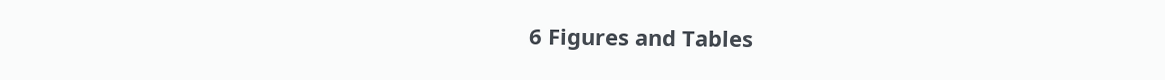6 Figures and Tables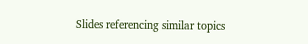Slides referencing similar topics